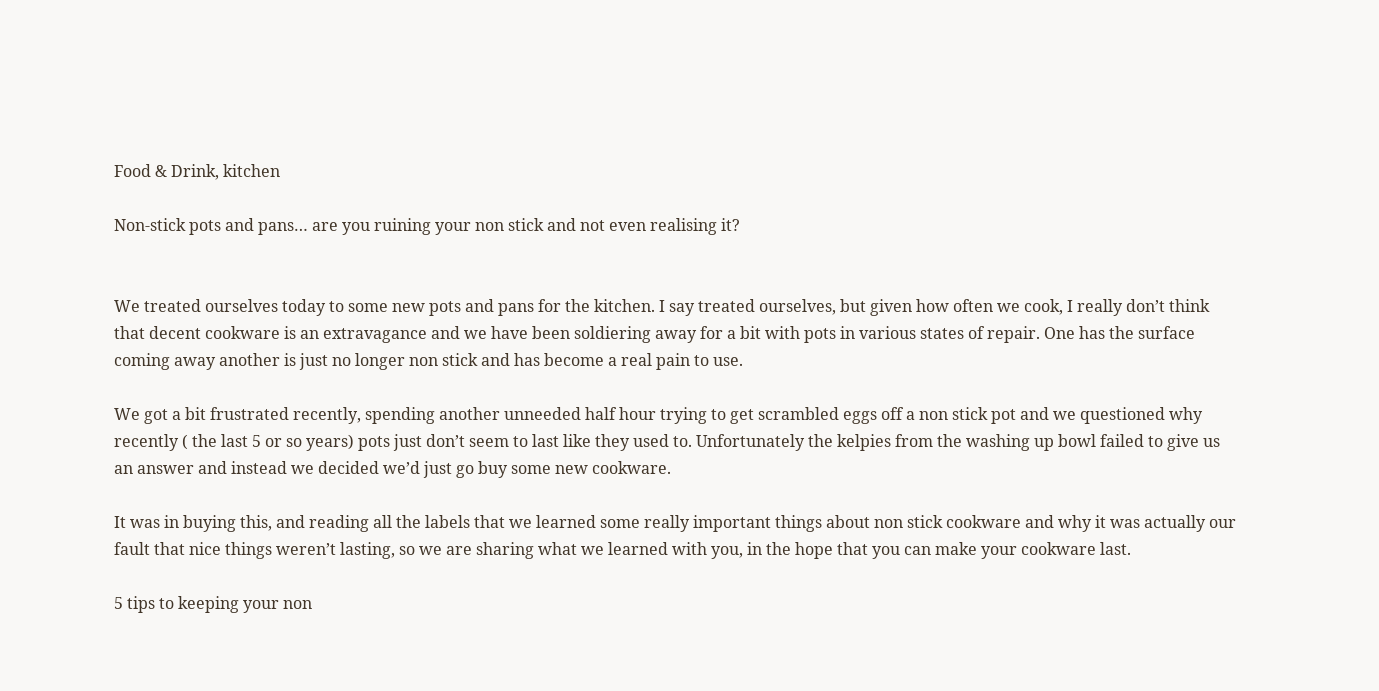Food & Drink, kitchen

Non-stick pots and pans… are you ruining your non stick and not even realising it?


We treated ourselves today to some new pots and pans for the kitchen. I say treated ourselves, but given how often we cook, I really don’t think that decent cookware is an extravagance and we have been soldiering away for a bit with pots in various states of repair. One has the surface coming away another is just no longer non stick and has become a real pain to use.

We got a bit frustrated recently, spending another unneeded half hour trying to get scrambled eggs off a non stick pot and we questioned why recently ( the last 5 or so years) pots just don’t seem to last like they used to. Unfortunately the kelpies from the washing up bowl failed to give us an answer and instead we decided we’d just go buy some new cookware.

It was in buying this, and reading all the labels that we learned some really important things about non stick cookware and why it was actually our fault that nice things weren’t lasting, so we are sharing what we learned with you, in the hope that you can make your cookware last.

5 tips to keeping your non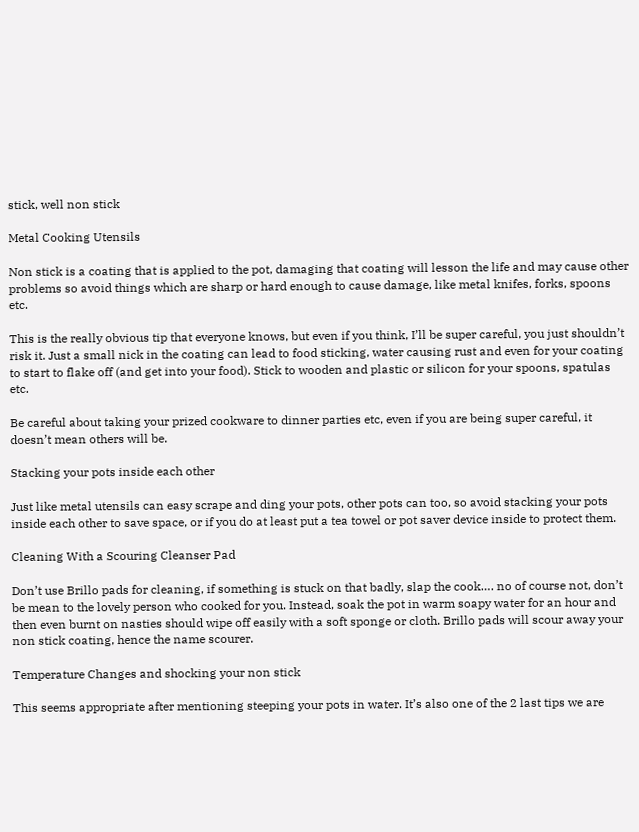stick, well non stick

Metal Cooking Utensils

Non stick is a coating that is applied to the pot, damaging that coating will lesson the life and may cause other problems so avoid things which are sharp or hard enough to cause damage, like metal knifes, forks, spoons etc.

This is the really obvious tip that everyone knows, but even if you think, I’ll be super careful, you just shouldn’t risk it. Just a small nick in the coating can lead to food sticking, water causing rust and even for your coating to start to flake off (and get into your food). Stick to wooden and plastic or silicon for your spoons, spatulas etc.

Be careful about taking your prized cookware to dinner parties etc, even if you are being super careful, it doesn’t mean others will be.

Stacking your pots inside each other

Just like metal utensils can easy scrape and ding your pots, other pots can too, so avoid stacking your pots inside each other to save space, or if you do at least put a tea towel or pot saver device inside to protect them.

Cleaning With a Scouring Cleanser Pad

Don’t use Brillo pads for cleaning, if something is stuck on that badly, slap the cook…. no of course not, don’t be mean to the lovely person who cooked for you. Instead, soak the pot in warm soapy water for an hour and then even burnt on nasties should wipe off easily with a soft sponge or cloth. Brillo pads will scour away your non stick coating, hence the name scourer.

Temperature Changes and shocking your non stick

This seems appropriate after mentioning steeping your pots in water. It’s also one of the 2 last tips we are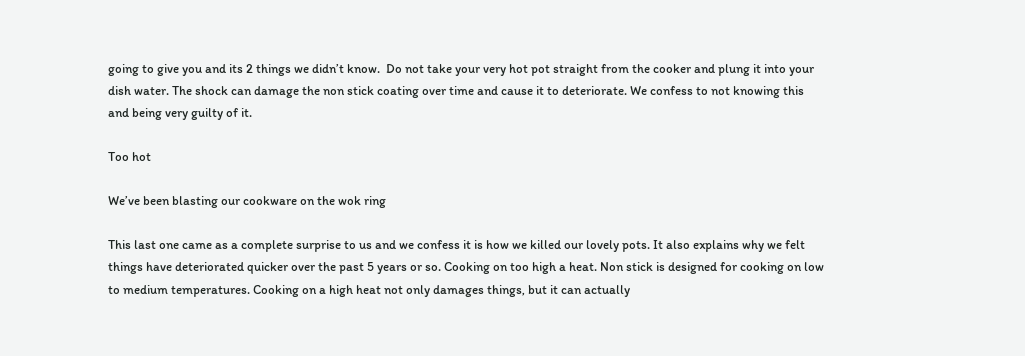going to give you and its 2 things we didn’t know.  Do not take your very hot pot straight from the cooker and plung it into your dish water. The shock can damage the non stick coating over time and cause it to deteriorate. We confess to not knowing this and being very guilty of it.

Too hot

We’ve been blasting our cookware on the wok ring

This last one came as a complete surprise to us and we confess it is how we killed our lovely pots. It also explains why we felt things have deteriorated quicker over the past 5 years or so. Cooking on too high a heat. Non stick is designed for cooking on low to medium temperatures. Cooking on a high heat not only damages things, but it can actually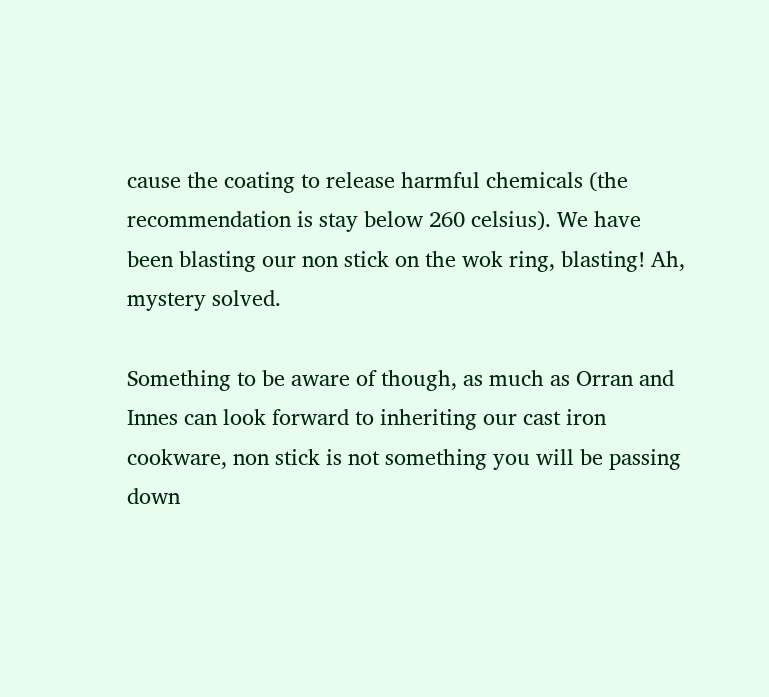cause the coating to release harmful chemicals (the recommendation is stay below 260 celsius). We have been blasting our non stick on the wok ring, blasting! Ah, mystery solved.

Something to be aware of though, as much as Orran and Innes can look forward to inheriting our cast iron cookware, non stick is not something you will be passing down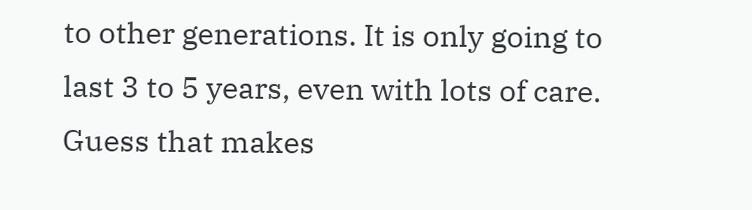to other generations. It is only going to last 3 to 5 years, even with lots of care. Guess that makes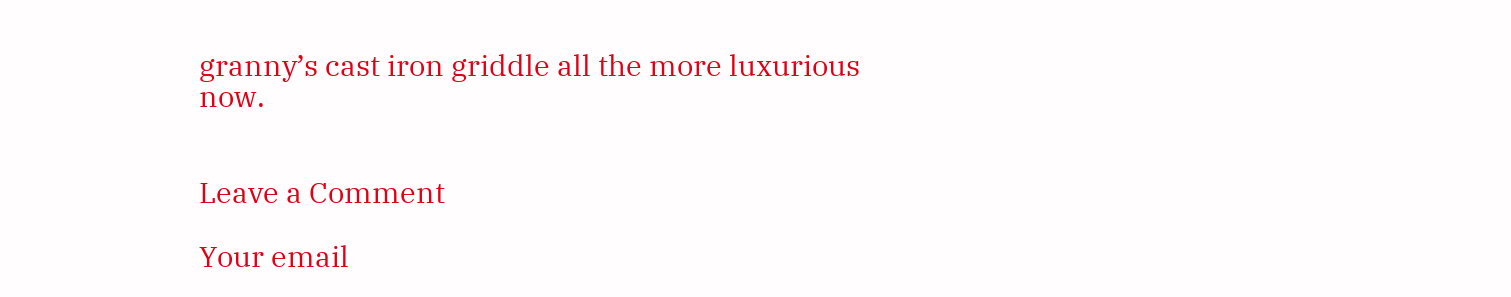granny’s cast iron griddle all the more luxurious now.


Leave a Comment

Your email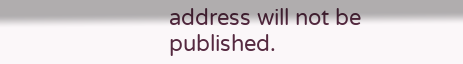address will not be published.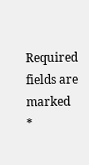Required fields are marked *